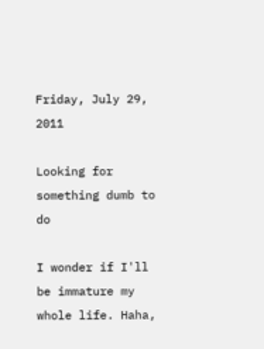Friday, July 29, 2011

Looking for something dumb to do

I wonder if I'll be immature my whole life. Haha,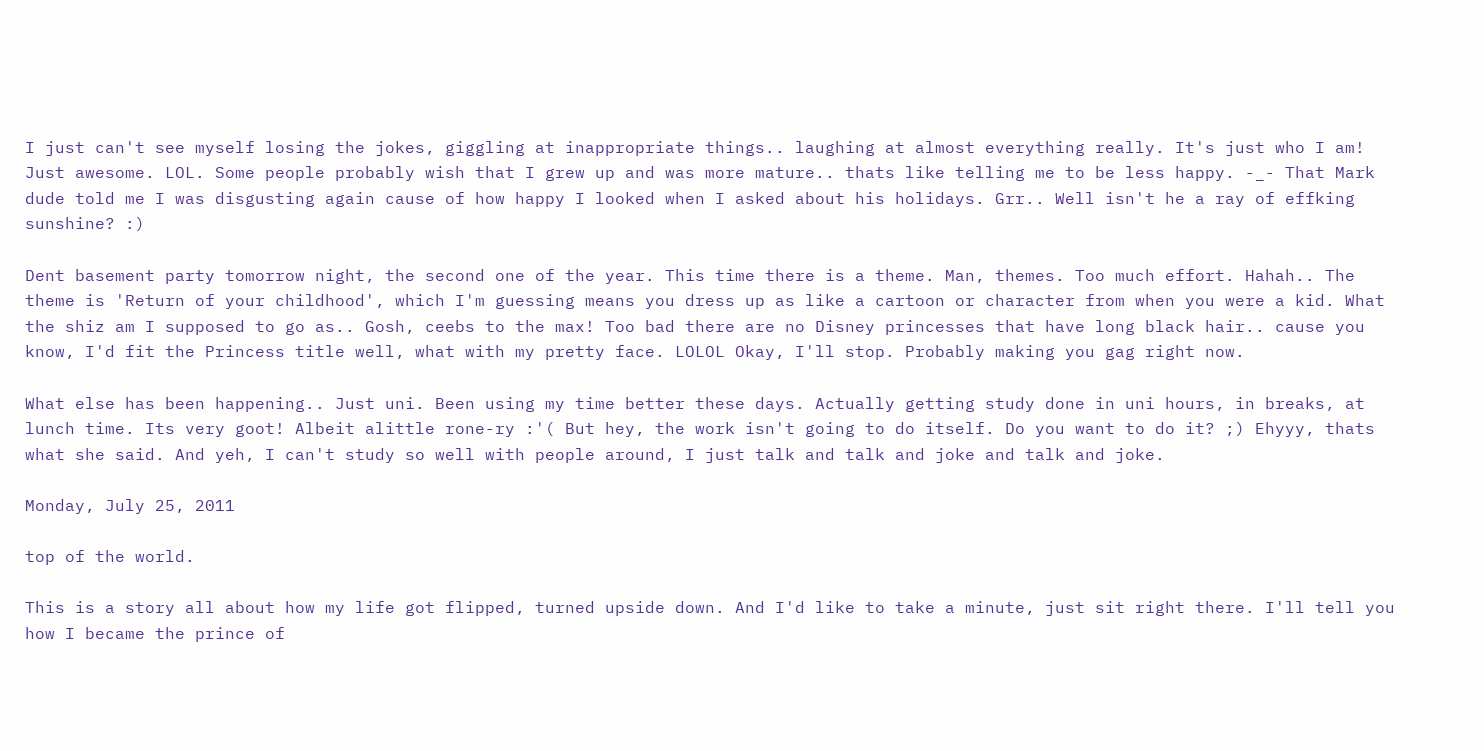I just can't see myself losing the jokes, giggling at inappropriate things.. laughing at almost everything really. It's just who I am! Just awesome. LOL. Some people probably wish that I grew up and was more mature.. thats like telling me to be less happy. -_- That Mark dude told me I was disgusting again cause of how happy I looked when I asked about his holidays. Grr.. Well isn't he a ray of effking sunshine? :)

Dent basement party tomorrow night, the second one of the year. This time there is a theme. Man, themes. Too much effort. Hahah.. The theme is 'Return of your childhood', which I'm guessing means you dress up as like a cartoon or character from when you were a kid. What the shiz am I supposed to go as.. Gosh, ceebs to the max! Too bad there are no Disney princesses that have long black hair.. cause you know, I'd fit the Princess title well, what with my pretty face. LOLOL Okay, I'll stop. Probably making you gag right now.

What else has been happening.. Just uni. Been using my time better these days. Actually getting study done in uni hours, in breaks, at lunch time. Its very goot! Albeit alittle rone-ry :'( But hey, the work isn't going to do itself. Do you want to do it? ;) Ehyyy, thats what she said. And yeh, I can't study so well with people around, I just talk and talk and joke and talk and joke.

Monday, July 25, 2011

top of the world.

This is a story all about how my life got flipped, turned upside down. And I'd like to take a minute, just sit right there. I'll tell you how I became the prince of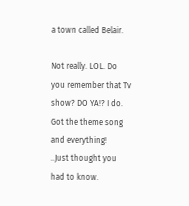a town called Belair.

Not really. LOL. Do you remember that Tv show? DO YA!? I do. Got the theme song and everything!
..Just thought you had to know.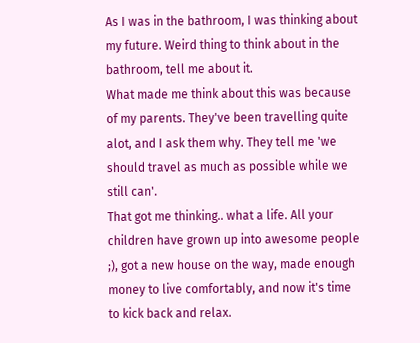As I was in the bathroom, I was thinking about my future. Weird thing to think about in the bathroom, tell me about it.
What made me think about this was because of my parents. They've been travelling quite alot, and I ask them why. They tell me 'we should travel as much as possible while we still can'.
That got me thinking.. what a life. All your children have grown up into awesome people ;), got a new house on the way, made enough money to live comfortably, and now it's time to kick back and relax.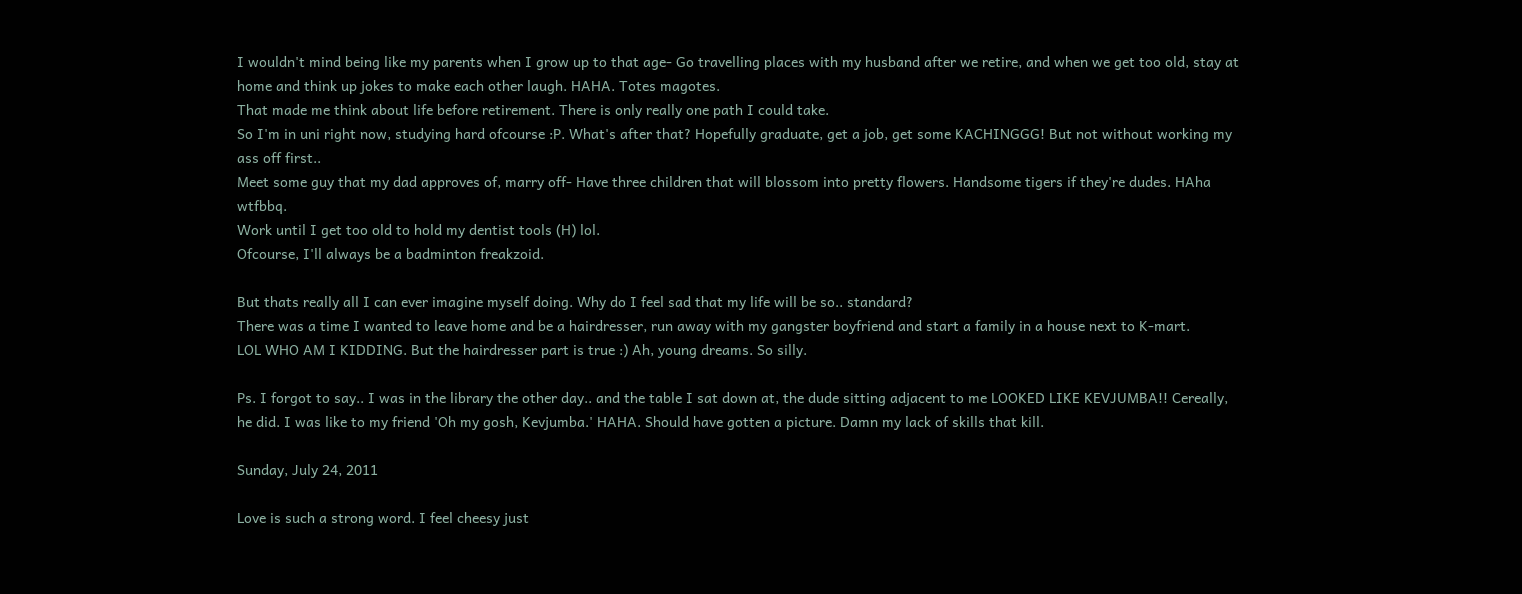I wouldn't mind being like my parents when I grow up to that age- Go travelling places with my husband after we retire, and when we get too old, stay at home and think up jokes to make each other laugh. HAHA. Totes magotes.
That made me think about life before retirement. There is only really one path I could take.
So I'm in uni right now, studying hard ofcourse :P. What's after that? Hopefully graduate, get a job, get some KACHINGGG! But not without working my ass off first..
Meet some guy that my dad approves of, marry off- Have three children that will blossom into pretty flowers. Handsome tigers if they're dudes. HAha wtfbbq.
Work until I get too old to hold my dentist tools (H) lol.
Ofcourse, I'll always be a badminton freakzoid.

But thats really all I can ever imagine myself doing. Why do I feel sad that my life will be so.. standard?
There was a time I wanted to leave home and be a hairdresser, run away with my gangster boyfriend and start a family in a house next to K-mart.
LOL WHO AM I KIDDING. But the hairdresser part is true :) Ah, young dreams. So silly.

Ps. I forgot to say.. I was in the library the other day.. and the table I sat down at, the dude sitting adjacent to me LOOKED LIKE KEVJUMBA!! Cereally, he did. I was like to my friend 'Oh my gosh, Kevjumba.' HAHA. Should have gotten a picture. Damn my lack of skills that kill.

Sunday, July 24, 2011

Love is such a strong word. I feel cheesy just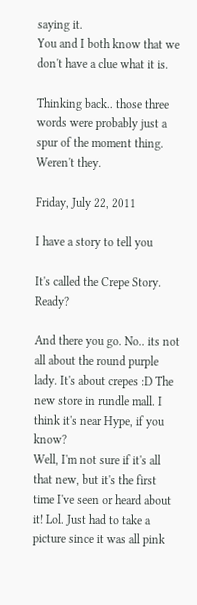saying it.
You and I both know that we don't have a clue what it is.

Thinking back.. those three words were probably just a spur of the moment thing. Weren't they.

Friday, July 22, 2011

I have a story to tell you

It's called the Crepe Story. Ready?

And there you go. No.. its not all about the round purple lady. It's about crepes :D The new store in rundle mall. I think it's near Hype, if you know?
Well, I'm not sure if it's all that new, but it's the first time I've seen or heard about it! Lol. Just had to take a picture since it was all pink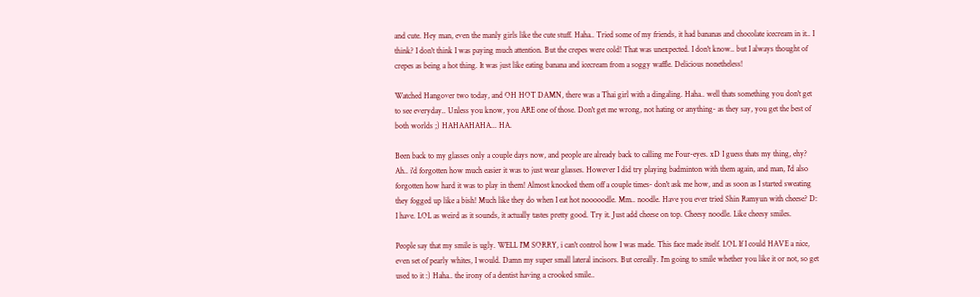and cute. Hey man, even the manly girls like the cute stuff. Haha.. Tried some of my friends, it had bananas and chocolate icecream in it.. I think? I don't think I was paying much attention. But the crepes were cold! That was unexpected. I don't know.. but I always thought of crepes as being a hot thing. It was just like eating banana and icecream from a soggy waffle. Delicious nonetheless!

Watched Hangover two today, and OH HOT DAMN, there was a Thai girl with a dingaling. Haha.. well thats something you don't get to see everyday.. Unless you know, you ARE one of those. Don't get me wrong, not hating or anything- as they say, you get the best of both worlds ;) HAHAAHAHA... HA.

Been back to my glasses only a couple days now, and people are already back to calling me Four-eyes. xD I guess thats my thing, ehy? Ah.. i'd forgotten how much easier it was to just wear glasses. However I did try playing badminton with them again, and man, I'd also forgotten how hard it was to play in them! Almost knocked them off a couple times- don't ask me how, and as soon as I started sweating they fogged up like a bish! Much like they do when I eat hot nooooodle. Mm.. noodle. Have you ever tried Shin Ramyun with cheese? D:
I have. LOL as weird as it sounds, it actually tastes pretty good. Try it. Just add cheese on top. Cheesy noodle. Like cheesy smiles.

People say that my smile is ugly. WELL I'M SORRY, i can't control how I was made. This face made itself. LOL If I could HAVE a nice, even set of pearly whites, I would. Damn my super small lateral incisors. But cereally. I'm going to smile whether you like it or not, so get used to it :) Haha.. the irony of a dentist having a crooked smile..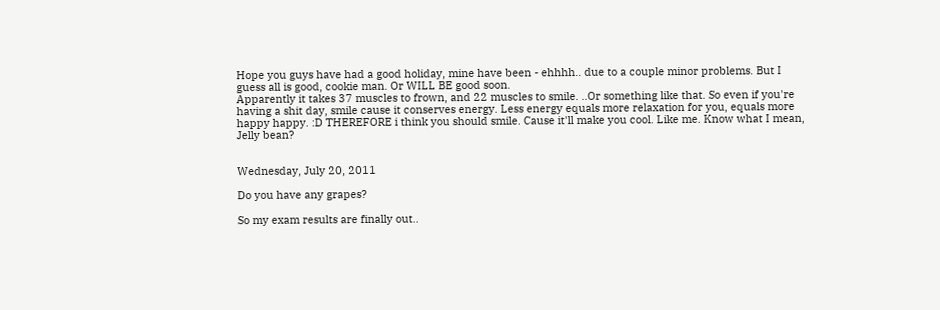Hope you guys have had a good holiday, mine have been - ehhhh.. due to a couple minor problems. But I guess all is good, cookie man. Or WILL BE good soon.
Apparently it takes 37 muscles to frown, and 22 muscles to smile. ..Or something like that. So even if you're having a shit day, smile cause it conserves energy. Less energy equals more relaxation for you, equals more happy happy. :D THEREFORE i think you should smile. Cause it'll make you cool. Like me. Know what I mean, Jelly bean?


Wednesday, July 20, 2011

Do you have any grapes?

So my exam results are finally out..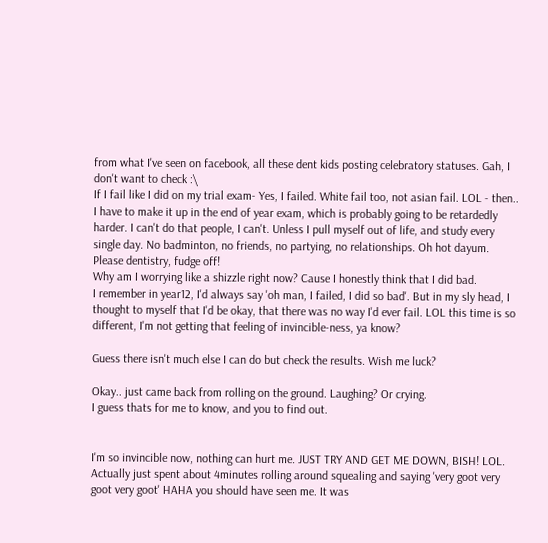from what I've seen on facebook, all these dent kids posting celebratory statuses. Gah, I don't want to check :\
If I fail like I did on my trial exam- Yes, I failed. White fail too, not asian fail. LOL - then.. I have to make it up in the end of year exam, which is probably going to be retardedly harder. I can't do that people, I can't. Unless I pull myself out of life, and study every single day. No badminton, no friends, no partying, no relationships. Oh hot dayum. Please dentistry, fudge off!
Why am I worrying like a shizzle right now? Cause I honestly think that I did bad.
I remember in year12, I'd always say 'oh man, I failed, I did so bad'. But in my sly head, I thought to myself that I'd be okay, that there was no way I'd ever fail. LOL this time is so different, I'm not getting that feeling of invincible-ness, ya know?

Guess there isn't much else I can do but check the results. Wish me luck?

Okay.. just came back from rolling on the ground. Laughing? Or crying.
I guess thats for me to know, and you to find out.


I'm so invincible now, nothing can hurt me. JUST TRY AND GET ME DOWN, BISH! LOL. Actually just spent about 4minutes rolling around squealing and saying 'very goot very goot very goot' HAHA you should have seen me. It was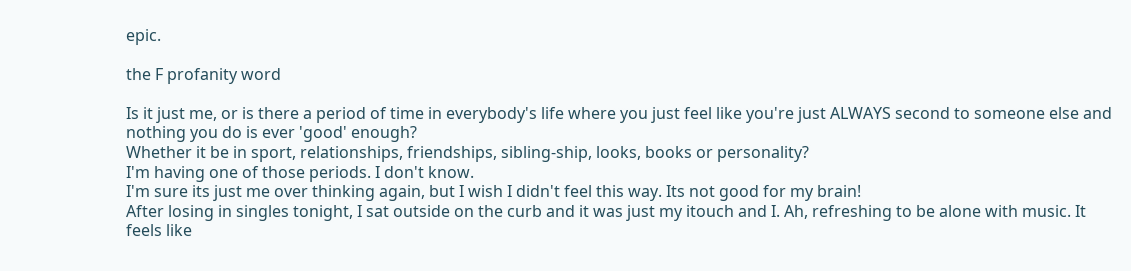epic.

the F profanity word

Is it just me, or is there a period of time in everybody's life where you just feel like you're just ALWAYS second to someone else and nothing you do is ever 'good' enough?
Whether it be in sport, relationships, friendships, sibling-ship, looks, books or personality?
I'm having one of those periods. I don't know.
I'm sure its just me over thinking again, but I wish I didn't feel this way. Its not good for my brain!
After losing in singles tonight, I sat outside on the curb and it was just my itouch and I. Ah, refreshing to be alone with music. It feels like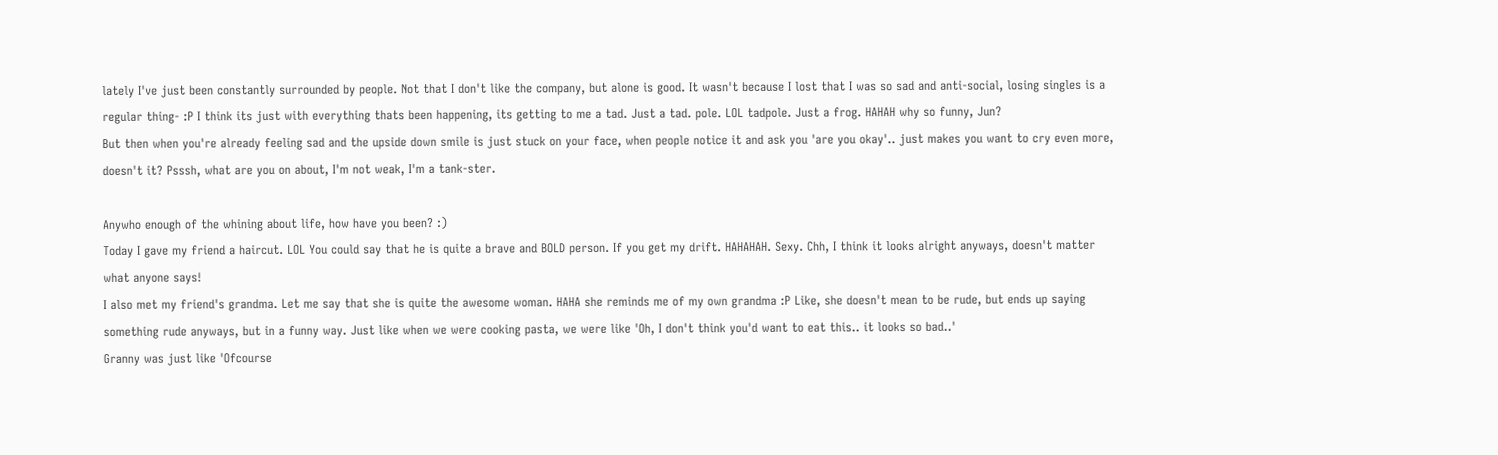lately I've just been constantly surrounded by people. Not that I don't like the company, but alone is good. It wasn't because I lost that I was so sad and anti-social, losing singles is a regular thing- :P I think its just with everything thats been happening, its getting to me a tad. Just a tad. pole. LOL tadpole. Just a frog. HAHAH why so funny, Jun?
But then when you're already feeling sad and the upside down smile is just stuck on your face, when people notice it and ask you 'are you okay'.. just makes you want to cry even more, doesn't it? Psssh, what are you on about, I'm not weak, I'm a tank-ster.

Anywho enough of the whining about life, how have you been? :)
Today I gave my friend a haircut. LOL You could say that he is quite a brave and BOLD person. If you get my drift. HAHAHAH. Sexy. Chh, I think it looks alright anyways, doesn't matter what anyone says!
I also met my friend's grandma. Let me say that she is quite the awesome woman. HAHA she reminds me of my own grandma :P Like, she doesn't mean to be rude, but ends up saying something rude anyways, but in a funny way. Just like when we were cooking pasta, we were like 'Oh, I don't think you'd want to eat this.. it looks so bad..'
Granny was just like 'Ofcourse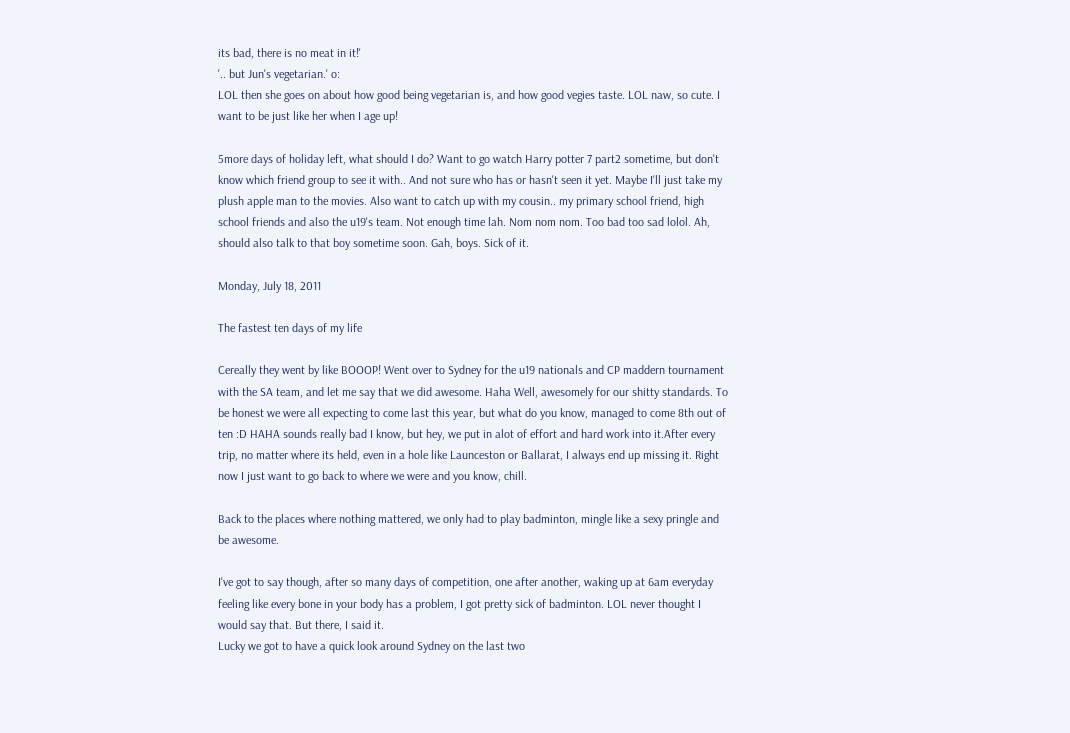its bad, there is no meat in it!'
'.. but Jun's vegetarian.' o:
LOL then she goes on about how good being vegetarian is, and how good vegies taste. LOL naw, so cute. I want to be just like her when I age up!

5more days of holiday left, what should I do? Want to go watch Harry potter 7 part2 sometime, but don't know which friend group to see it with.. And not sure who has or hasn't seen it yet. Maybe I'll just take my plush apple man to the movies. Also want to catch up with my cousin.. my primary school friend, high school friends and also the u19's team. Not enough time lah. Nom nom nom. Too bad too sad lolol. Ah, should also talk to that boy sometime soon. Gah, boys. Sick of it.

Monday, July 18, 2011

The fastest ten days of my life

Cereally they went by like BOOOP! Went over to Sydney for the u19 nationals and CP maddern tournament with the SA team, and let me say that we did awesome. Haha Well, awesomely for our shitty standards. To be honest we were all expecting to come last this year, but what do you know, managed to come 8th out of ten :D HAHA sounds really bad I know, but hey, we put in alot of effort and hard work into it.After every trip, no matter where its held, even in a hole like Launceston or Ballarat, I always end up missing it. Right now I just want to go back to where we were and you know, chill.

Back to the places where nothing mattered, we only had to play badminton, mingle like a sexy pringle and be awesome.

I've got to say though, after so many days of competition, one after another, waking up at 6am everyday feeling like every bone in your body has a problem, I got pretty sick of badminton. LOL never thought I would say that. But there, I said it.
Lucky we got to have a quick look around Sydney on the last two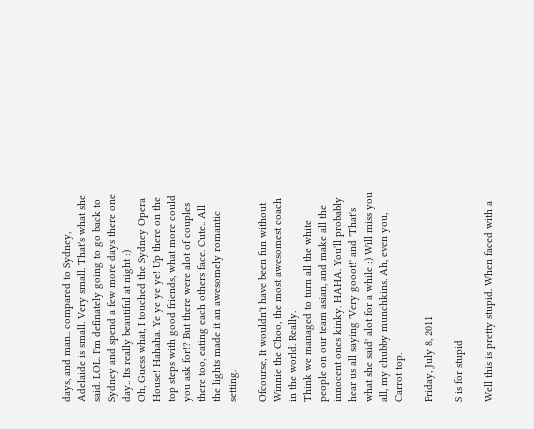days, and man.. compared to Sydney, Adelaide is small. Very small. That's what she said. LOL. I'm definately going to go back to Sydney and spend a few more days there one day.. Its really beautiful at night :)
Oh, Guess what, I touched the Sydney Opera House! Hahaha. Ye ye ye ye! Up there on the top steps with good friends, what more could you ask for!? But there were alot of couples there too, eating each others face. Cute.. All the lights made it an awesomely romantic setting.

Ofcourse, It wouldn't have been fun without Winnie the Choo, the most awesomest coach in the world. Really.
Think we managed to turn all the white people on our team asian, and make all the innocent ones kinky. HAHA. You'll probably hear us all saying 'Very gooot!' and 'That's what she said' alot for a while :) Will miss you all, my chubby munchkins. Ah, even you, Carrot top.

Friday, July 8, 2011

S is for stupid

Well this is pretty stupid. When faced with a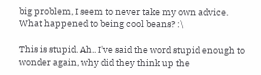big problem, I seem to never take my own advice. What happened to being cool beans? :\

This is stupid. Ah.. I've said the word stupid enough to wonder again, why did they think up the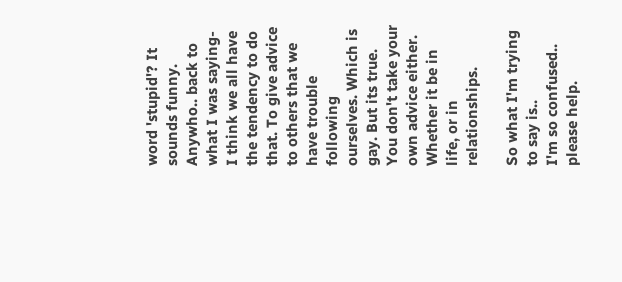word 'stupid'? It sounds funny. Anywho.. back to what I was saying- I think we all have the tendency to do that. To give advice to others that we have trouble following ourselves. Which is gay. But its true. You don't take your own advice either. Whether it be in life, or in relationships.

So what I'm trying to say is..
I'm so confused.. please help.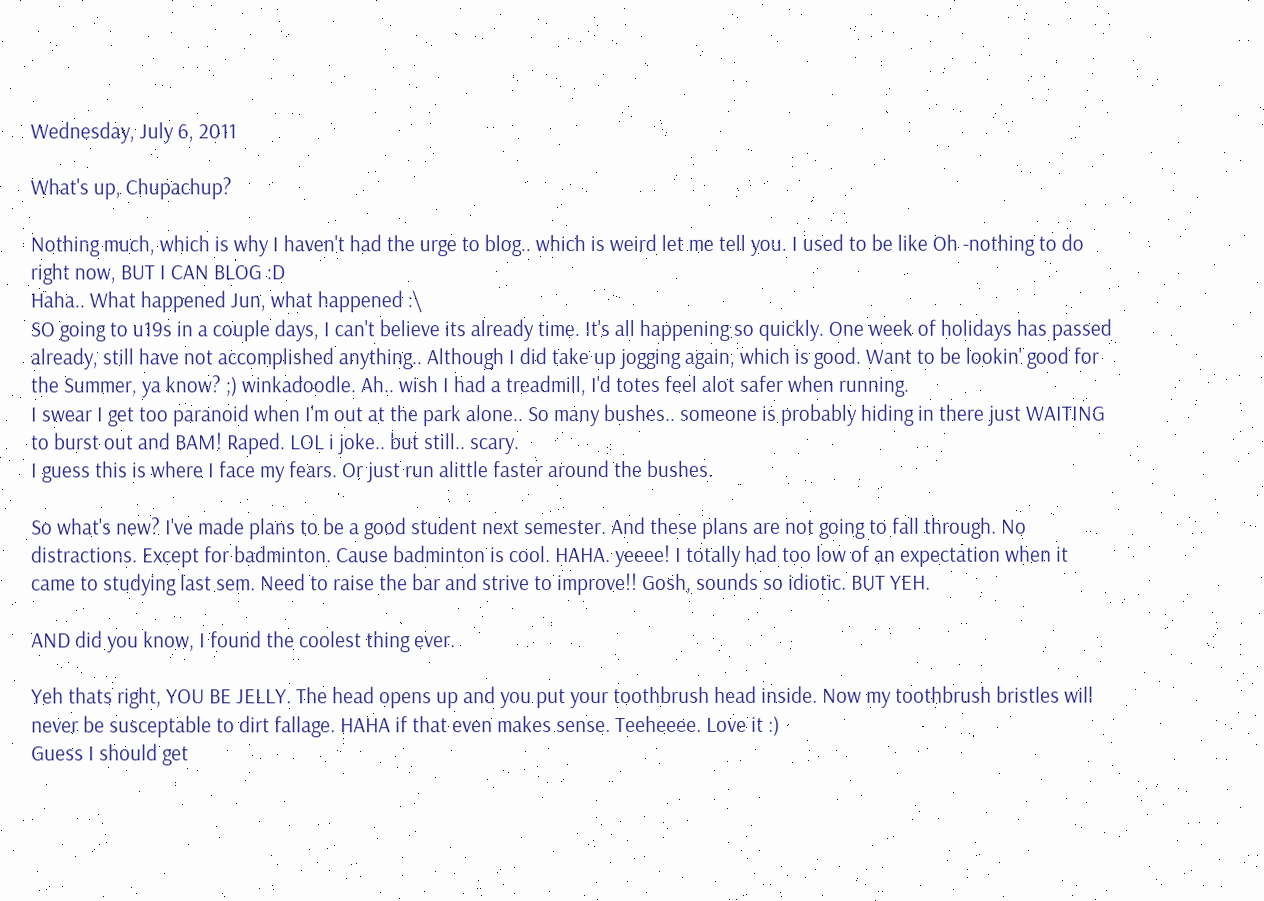Wednesday, July 6, 2011

What's up, Chupachup?

Nothing much, which is why I haven't had the urge to blog.. which is weird let me tell you. I used to be like Oh -nothing to do right now, BUT I CAN BLOG :D
Haha.. What happened Jun, what happened :\
SO going to u19s in a couple days, I can't believe its already time. It's all happening so quickly. One week of holidays has passed already, still have not accomplished anything.. Although I did take up jogging again, which is good. Want to be lookin' good for the Summer, ya know? ;) winkadoodle. Ah.. wish I had a treadmill, I'd totes feel alot safer when running.
I swear I get too paranoid when I'm out at the park alone.. So many bushes.. someone is probably hiding in there just WAITING to burst out and BAM! Raped. LOL i joke.. but still.. scary.
I guess this is where I face my fears. Or just run alittle faster around the bushes.

So what's new? I've made plans to be a good student next semester. And these plans are not going to fall through. No distractions. Except for badminton. Cause badminton is cool. HAHA. yeeee! I totally had too low of an expectation when it came to studying last sem. Need to raise the bar and strive to improve!! Gosh, sounds so idiotic. BUT YEH.

AND did you know, I found the coolest thing ever.

Yeh thats right, YOU BE JELLY. The head opens up and you put your toothbrush head inside. Now my toothbrush bristles will never be susceptable to dirt fallage. HAHA if that even makes sense. Teeheeee. Love it :)
Guess I should get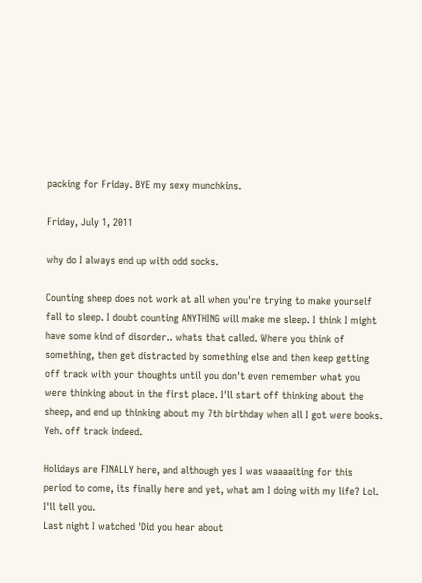packing for Friday. BYE my sexy munchkins.

Friday, July 1, 2011

why do I always end up with odd socks.

Counting sheep does not work at all when you're trying to make yourself fall to sleep. I doubt counting ANYTHING will make me sleep. I think I might have some kind of disorder.. whats that called. Where you think of something, then get distracted by something else and then keep getting off track with your thoughts until you don't even remember what you were thinking about in the first place. I'll start off thinking about the sheep, and end up thinking about my 7th birthday when all I got were books. Yeh. off track indeed.

Holidays are FINALLY here, and although yes I was waaaaiting for this period to come, its finally here and yet, what am I doing with my life? Lol. I'll tell you.
Last night I watched 'Did you hear about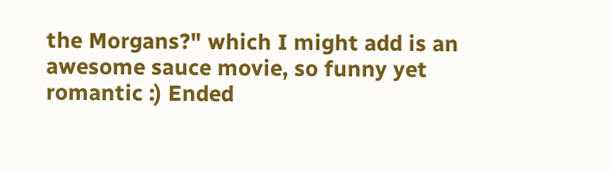the Morgans?" which I might add is an awesome sauce movie, so funny yet romantic :) Ended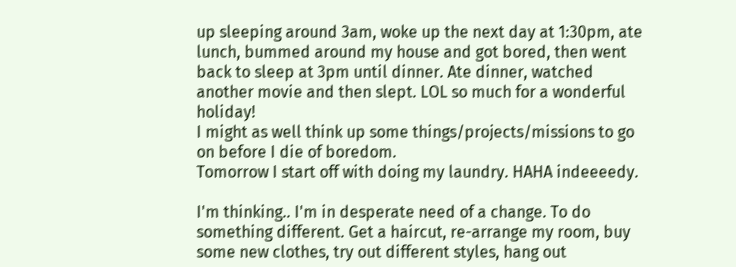up sleeping around 3am, woke up the next day at 1:30pm, ate lunch, bummed around my house and got bored, then went back to sleep at 3pm until dinner. Ate dinner, watched another movie and then slept. LOL so much for a wonderful holiday!
I might as well think up some things/projects/missions to go on before I die of boredom.
Tomorrow I start off with doing my laundry. HAHA indeeeedy.

I'm thinking.. I'm in desperate need of a change. To do something different. Get a haircut, re-arrange my room, buy some new clothes, try out different styles, hang out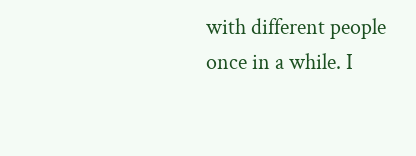with different people once in a while. I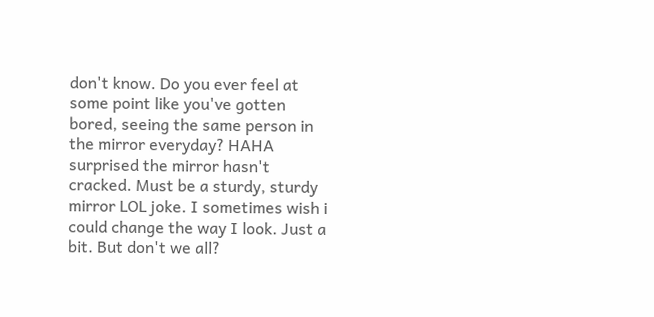don't know. Do you ever feel at some point like you've gotten bored, seeing the same person in the mirror everyday? HAHA surprised the mirror hasn't cracked. Must be a sturdy, sturdy mirror LOL joke. I sometimes wish i could change the way I look. Just a bit. But don't we all?